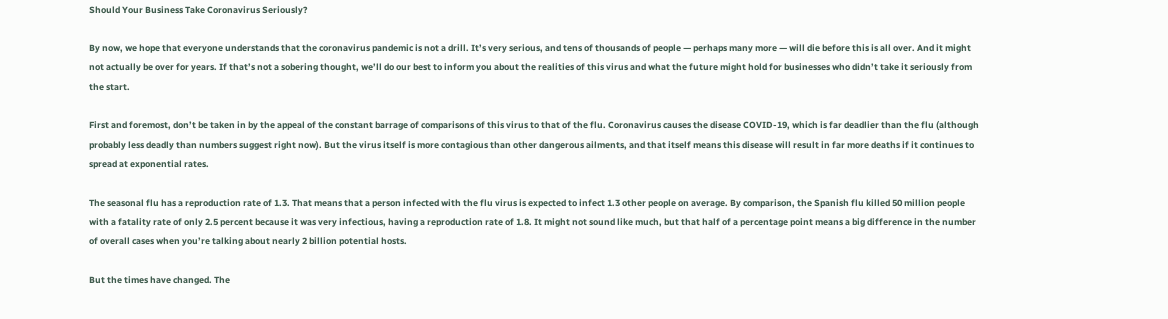Should Your Business Take Coronavirus Seriously?

By now, we hope that everyone understands that the coronavirus pandemic is not a drill. It’s very serious, and tens of thousands of people — perhaps many more — will die before this is all over. And it might not actually be over for years. If that’s not a sobering thought, we’ll do our best to inform you about the realities of this virus and what the future might hold for businesses who didn’t take it seriously from the start.

First and foremost, don’t be taken in by the appeal of the constant barrage of comparisons of this virus to that of the flu. Coronavirus causes the disease COVID-19, which is far deadlier than the flu (although probably less deadly than numbers suggest right now). But the virus itself is more contagious than other dangerous ailments, and that itself means this disease will result in far more deaths if it continues to spread at exponential rates.

The seasonal flu has a reproduction rate of 1.3. That means that a person infected with the flu virus is expected to infect 1.3 other people on average. By comparison, the Spanish flu killed 50 million people with a fatality rate of only 2.5 percent because it was very infectious, having a reproduction rate of 1.8. It might not sound like much, but that half of a percentage point means a big difference in the number of overall cases when you’re talking about nearly 2 billion potential hosts.

But the times have changed. The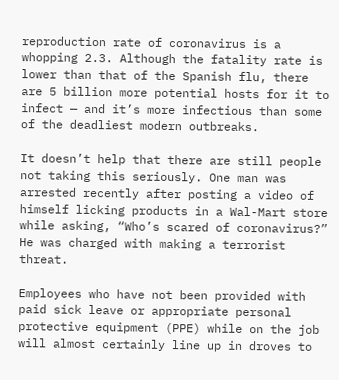reproduction rate of coronavirus is a whopping 2.3. Although the fatality rate is lower than that of the Spanish flu, there are 5 billion more potential hosts for it to infect — and it’s more infectious than some of the deadliest modern outbreaks.

It doesn’t help that there are still people not taking this seriously. One man was arrested recently after posting a video of himself licking products in a Wal-Mart store while asking, “Who’s scared of coronavirus?” He was charged with making a terrorist threat.

Employees who have not been provided with paid sick leave or appropriate personal protective equipment (PPE) while on the job will almost certainly line up in droves to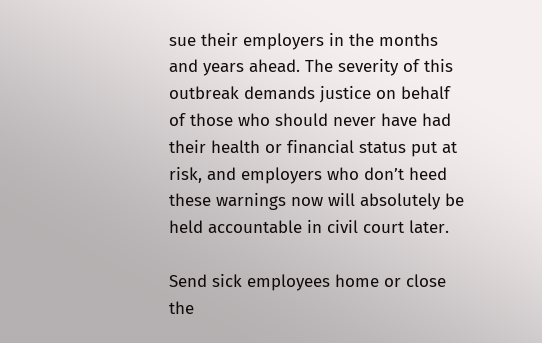sue their employers in the months and years ahead. The severity of this outbreak demands justice on behalf of those who should never have had their health or financial status put at risk, and employers who don’t heed these warnings now will absolutely be held accountable in civil court later.

Send sick employees home or close the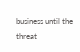business until the threat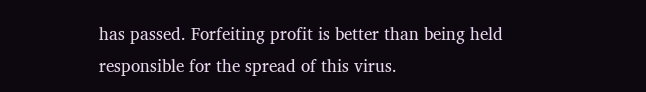has passed. Forfeiting profit is better than being held responsible for the spread of this virus.